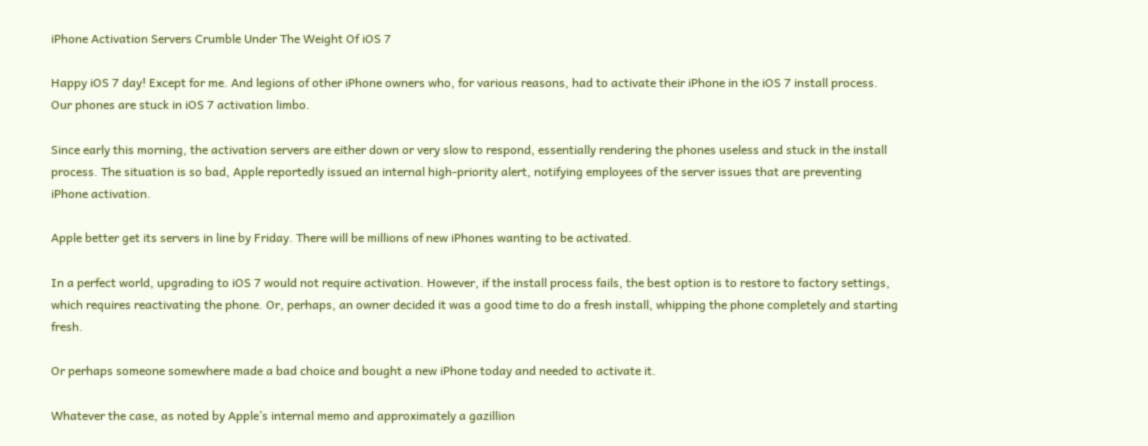iPhone Activation Servers Crumble Under The Weight Of iOS 7

Happy iOS 7 day! Except for me. And legions of other iPhone owners who, for various reasons, had to activate their iPhone in the iOS 7 install process. Our phones are stuck in iOS 7 activation limbo.

Since early this morning, the activation servers are either down or very slow to respond, essentially rendering the phones useless and stuck in the install process. The situation is so bad, Apple reportedly issued an internal high-priority alert, notifying employees of the server issues that are preventing iPhone activation.

Apple better get its servers in line by Friday. There will be millions of new iPhones wanting to be activated.

In a perfect world, upgrading to iOS 7 would not require activation. However, if the install process fails, the best option is to restore to factory settings, which requires reactivating the phone. Or, perhaps, an owner decided it was a good time to do a fresh install, whipping the phone completely and starting fresh.

Or perhaps someone somewhere made a bad choice and bought a new iPhone today and needed to activate it.

Whatever the case, as noted by Apple’s internal memo and approximately a gazillion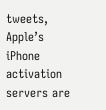tweets, Apple’s iPhone activation servers are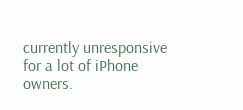currently unresponsive for a lot of iPhone owners.